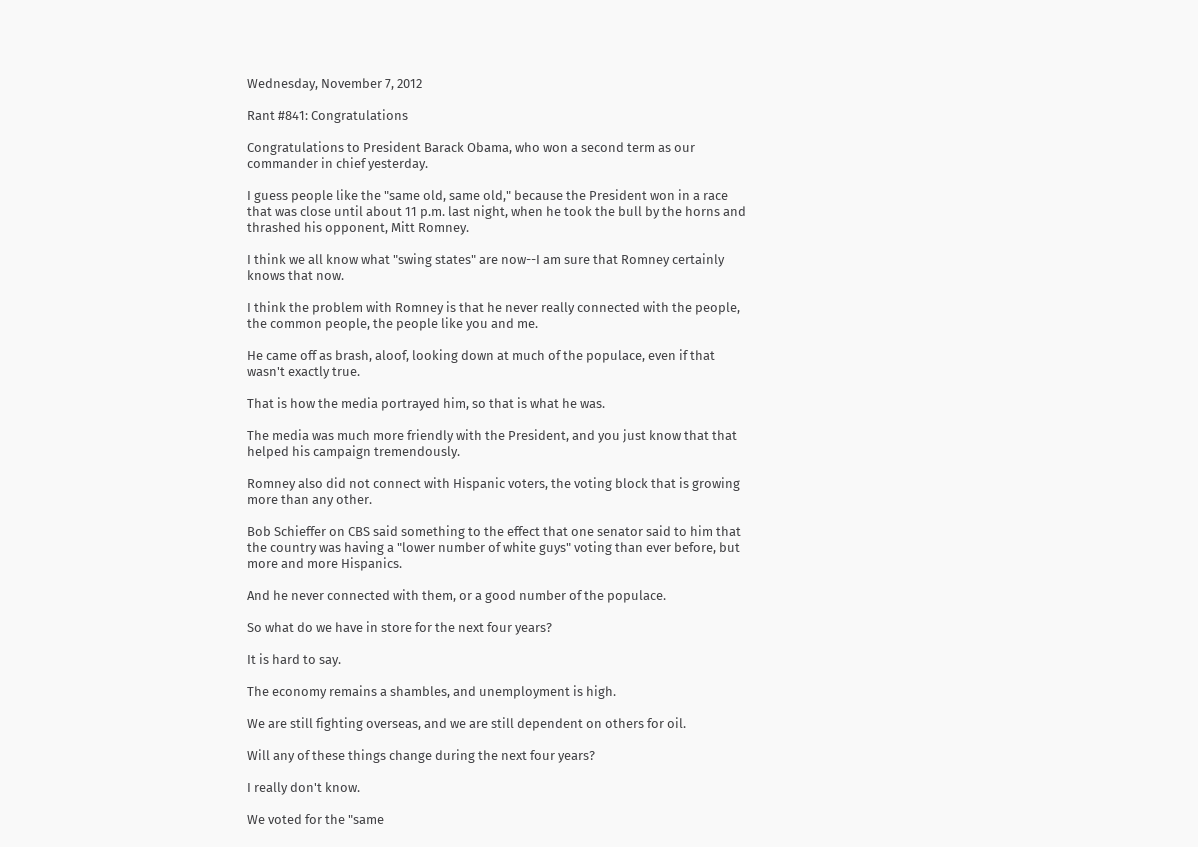Wednesday, November 7, 2012

Rant #841: Congratulations

Congratulations to President Barack Obama, who won a second term as our commander in chief yesterday.

I guess people like the "same old, same old," because the President won in a race that was close until about 11 p.m. last night, when he took the bull by the horns and thrashed his opponent, Mitt Romney.

I think we all know what "swing states" are now--I am sure that Romney certainly knows that now.

I think the problem with Romney is that he never really connected with the people, the common people, the people like you and me.

He came off as brash, aloof, looking down at much of the populace, even if that wasn't exactly true.

That is how the media portrayed him, so that is what he was.

The media was much more friendly with the President, and you just know that that helped his campaign tremendously.

Romney also did not connect with Hispanic voters, the voting block that is growing more than any other.

Bob Schieffer on CBS said something to the effect that one senator said to him that the country was having a "lower number of white guys" voting than ever before, but more and more Hispanics.

And he never connected with them, or a good number of the populace.

So what do we have in store for the next four years?

It is hard to say.

The economy remains a shambles, and unemployment is high.

We are still fighting overseas, and we are still dependent on others for oil.

Will any of these things change during the next four years?

I really don't know.

We voted for the "same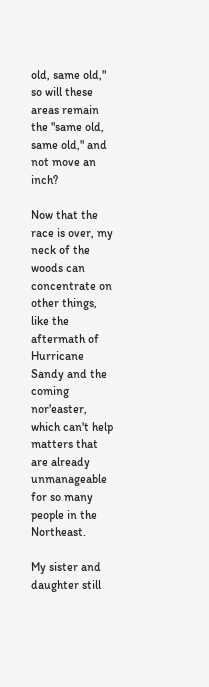old, same old," so will these areas remain the "same old, same old," and not move an inch?

Now that the race is over, my neck of the woods can concentrate on other things, like the aftermath of Hurricane Sandy and the coming nor'easter, which can't help matters that are already unmanageable for so many people in the Northeast.

My sister and daughter still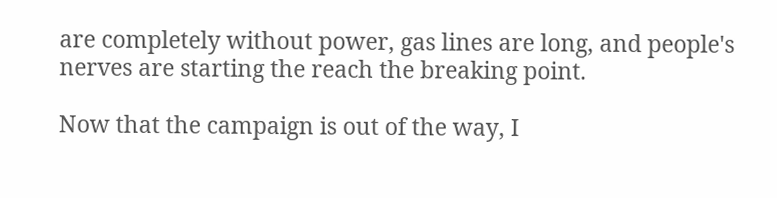are completely without power, gas lines are long, and people's nerves are starting the reach the breaking point.

Now that the campaign is out of the way, I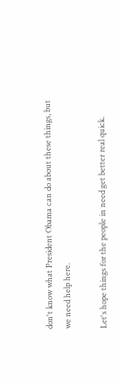don't know what President Obama can do about these things, but we need help here.

Let's hope things for the people in need get better real quick.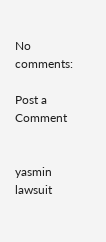No comments:

Post a Comment


yasmin lawsuit